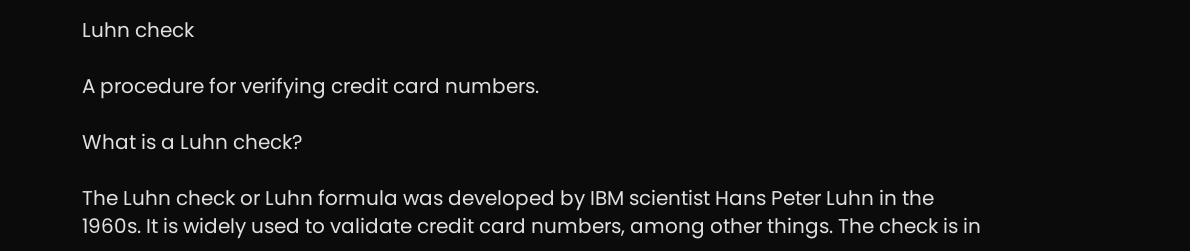Luhn check

A procedure for verifying credit card numbers.

What is a Luhn check?

The Luhn check or Luhn formula was developed by IBM scientist Hans Peter Luhn in the 1960s. It is widely used to validate credit card numbers, among other things. The check is in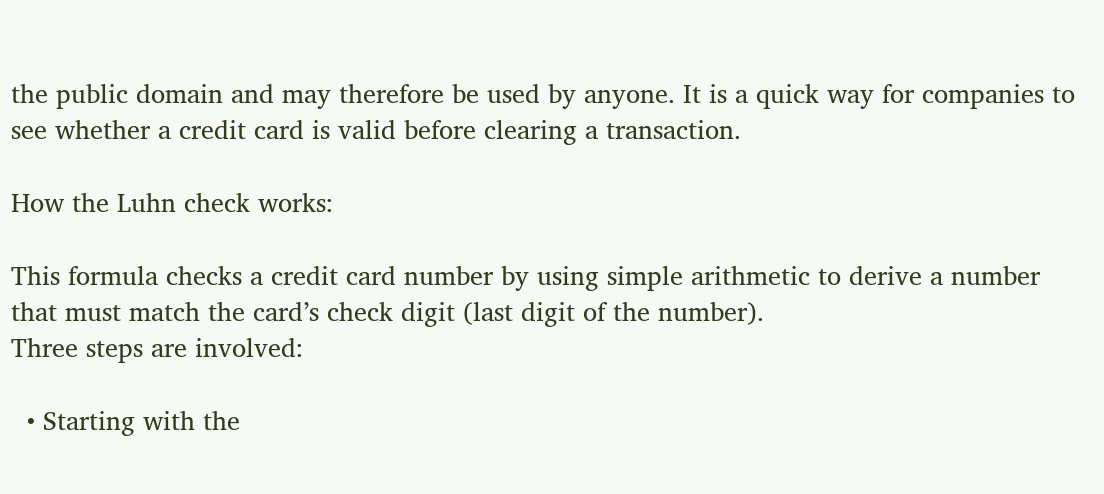the public domain and may therefore be used by anyone. It is a quick way for companies to see whether a credit card is valid before clearing a transaction.

How the Luhn check works:

This formula checks a credit card number by using simple arithmetic to derive a number that must match the card’s check digit (last digit of the number).
Three steps are involved:

  • Starting with the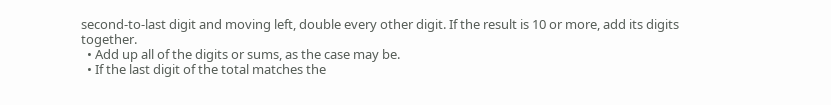second-to-last digit and moving left, double every other digit. If the result is 10 or more, add its digits together.
  • Add up all of the digits or sums, as the case may be.
  • If the last digit of the total matches the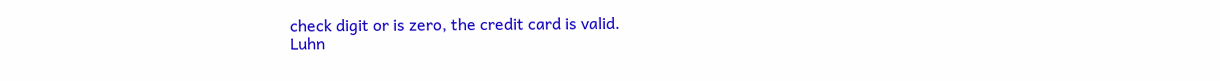check digit or is zero, the credit card is valid.
Luhn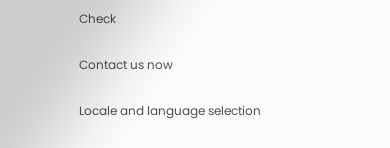Check

Contact us now

Locale and language selection